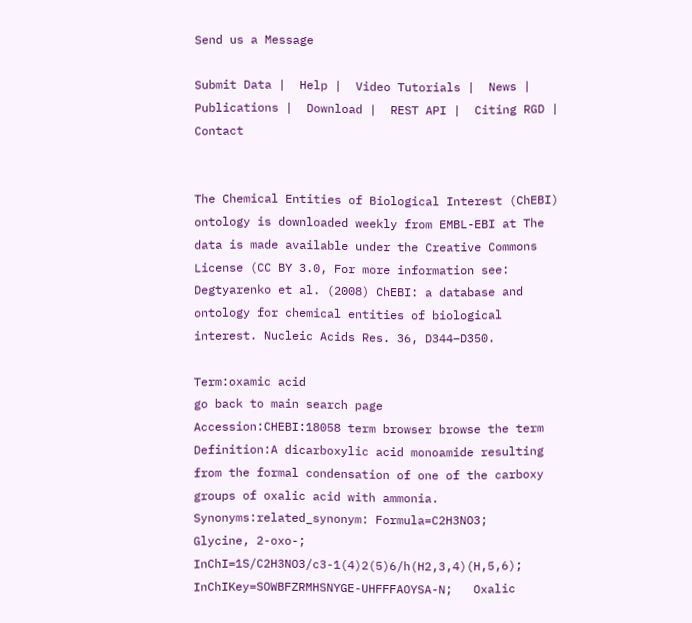Send us a Message

Submit Data |  Help |  Video Tutorials |  News |  Publications |  Download |  REST API |  Citing RGD |  Contact


The Chemical Entities of Biological Interest (ChEBI) ontology is downloaded weekly from EMBL-EBI at The data is made available under the Creative Commons License (CC BY 3.0, For more information see: Degtyarenko et al. (2008) ChEBI: a database and ontology for chemical entities of biological interest. Nucleic Acids Res. 36, D344–D350.

Term:oxamic acid
go back to main search page
Accession:CHEBI:18058 term browser browse the term
Definition:A dicarboxylic acid monoamide resulting from the formal condensation of one of the carboxy groups of oxalic acid with ammonia.
Synonyms:related_synonym: Formula=C2H3NO3;   Glycine, 2-oxo-;   InChI=1S/C2H3NO3/c3-1(4)2(5)6/h(H2,3,4)(H,5,6);   InChIKey=SOWBFZRMHSNYGE-UHFFFAOYSA-N;   Oxalic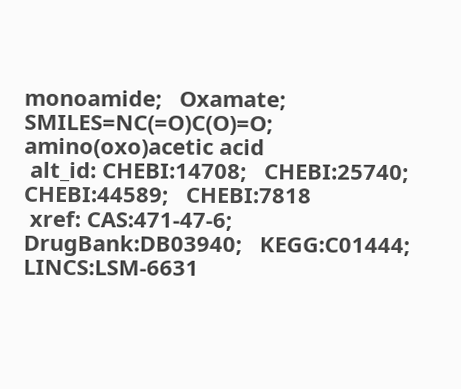monoamide;   Oxamate;   SMILES=NC(=O)C(O)=O;   amino(oxo)acetic acid
 alt_id: CHEBI:14708;   CHEBI:25740;   CHEBI:44589;   CHEBI:7818
 xref: CAS:471-47-6;   DrugBank:DB03940;   KEGG:C01444;   LINCS:LSM-6631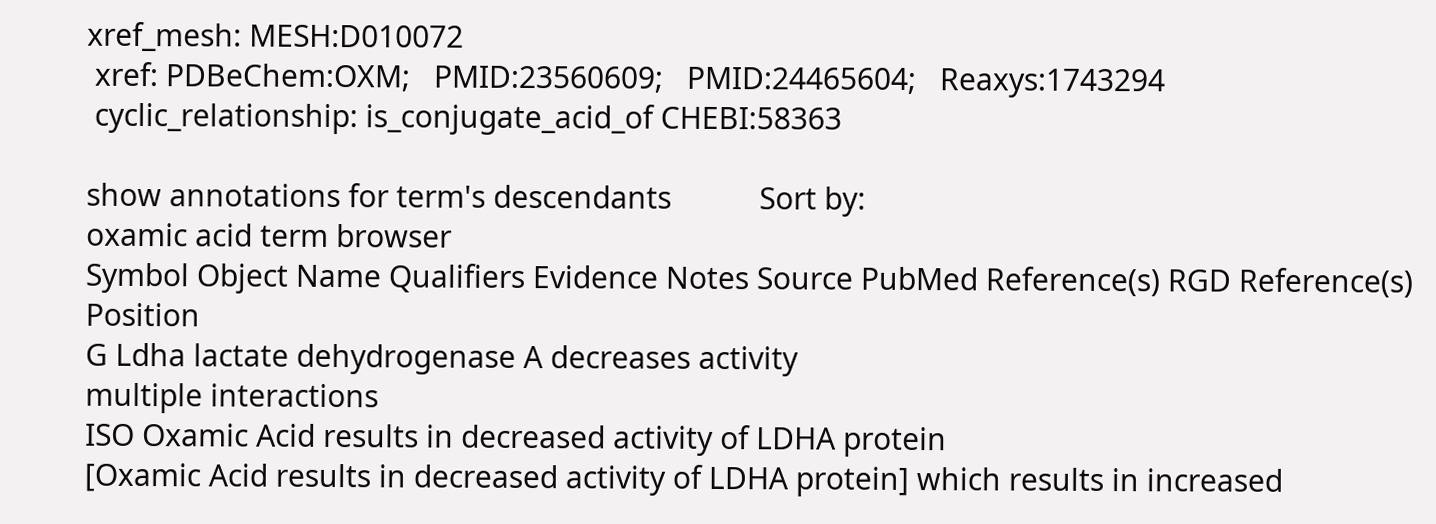xref_mesh: MESH:D010072
 xref: PDBeChem:OXM;   PMID:23560609;   PMID:24465604;   Reaxys:1743294
 cyclic_relationship: is_conjugate_acid_of CHEBI:58363

show annotations for term's descendants           Sort by:
oxamic acid term browser
Symbol Object Name Qualifiers Evidence Notes Source PubMed Reference(s) RGD Reference(s) Position
G Ldha lactate dehydrogenase A decreases activity
multiple interactions
ISO Oxamic Acid results in decreased activity of LDHA protein
[Oxamic Acid results in decreased activity of LDHA protein] which results in increased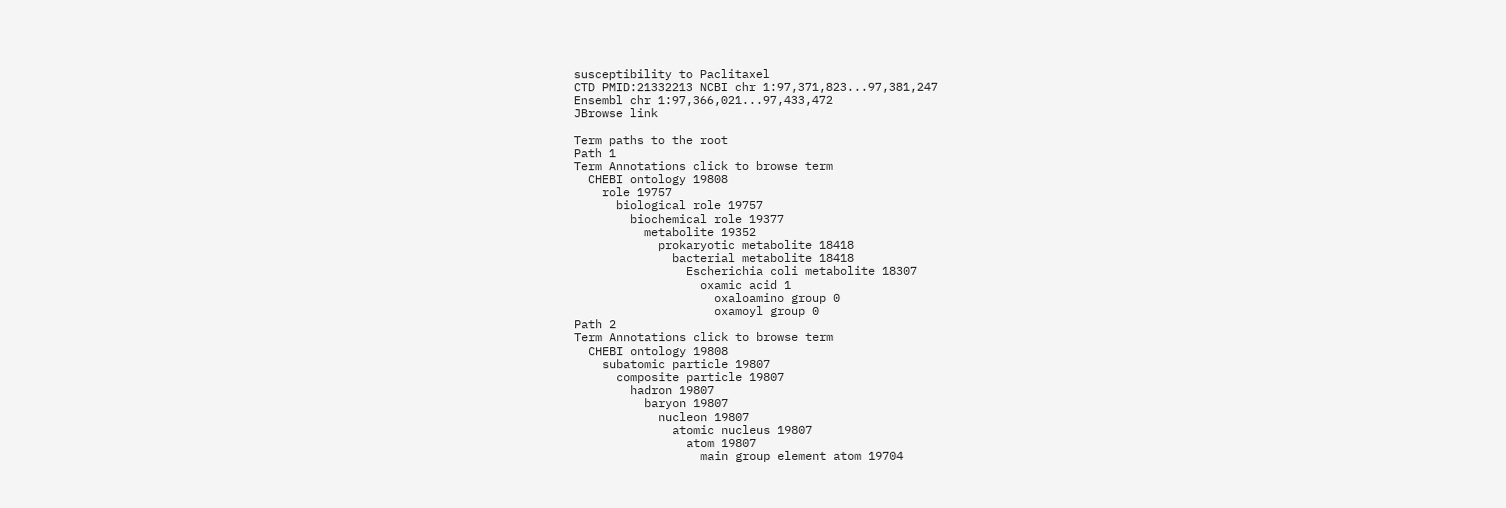susceptibility to Paclitaxel
CTD PMID:21332213 NCBI chr 1:97,371,823...97,381,247
Ensembl chr 1:97,366,021...97,433,472
JBrowse link

Term paths to the root
Path 1
Term Annotations click to browse term
  CHEBI ontology 19808
    role 19757
      biological role 19757
        biochemical role 19377
          metabolite 19352
            prokaryotic metabolite 18418
              bacterial metabolite 18418
                Escherichia coli metabolite 18307
                  oxamic acid 1
                    oxaloamino group 0
                    oxamoyl group 0
Path 2
Term Annotations click to browse term
  CHEBI ontology 19808
    subatomic particle 19807
      composite particle 19807
        hadron 19807
          baryon 19807
            nucleon 19807
              atomic nucleus 19807
                atom 19807
                  main group element atom 19704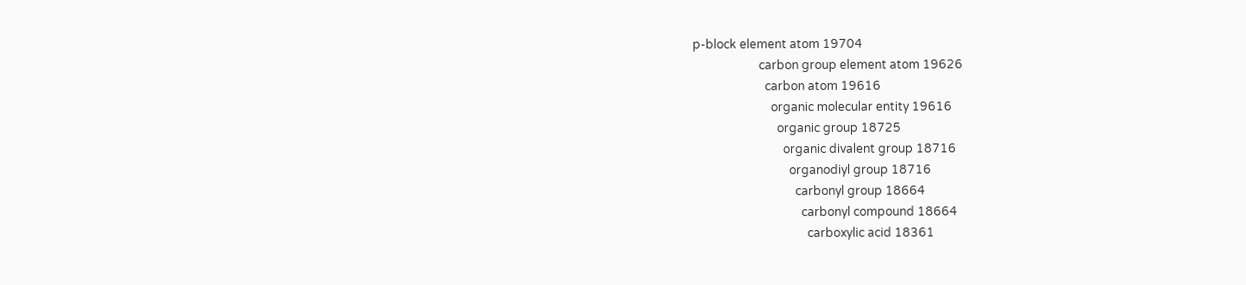p-block element atom 19704
                      carbon group element atom 19626
                        carbon atom 19616
                          organic molecular entity 19616
                            organic group 18725
                              organic divalent group 18716
                                organodiyl group 18716
                                  carbonyl group 18664
                                    carbonyl compound 18664
                                      carboxylic acid 18361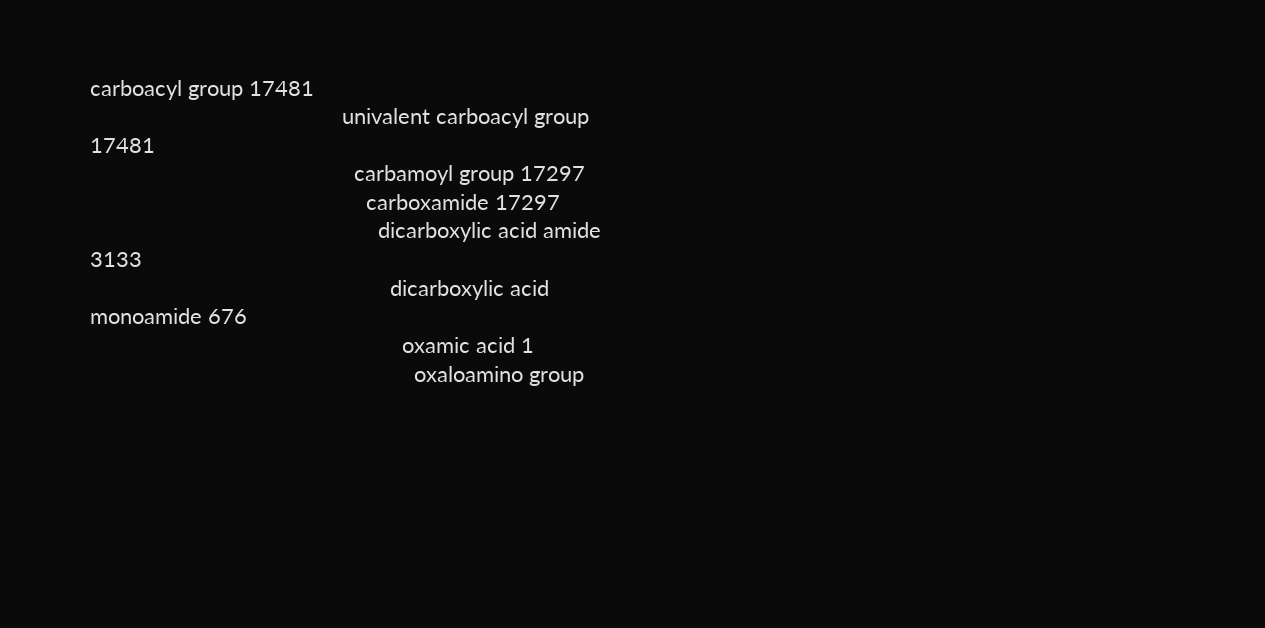carboacyl group 17481
                                          univalent carboacyl group 17481
                                            carbamoyl group 17297
                                              carboxamide 17297
                                                dicarboxylic acid amide 3133
                                                  dicarboxylic acid monoamide 676
                                                    oxamic acid 1
                                                      oxaloamino group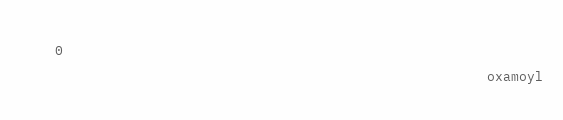0
                                                      oxamoyl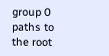group 0
paths to the root